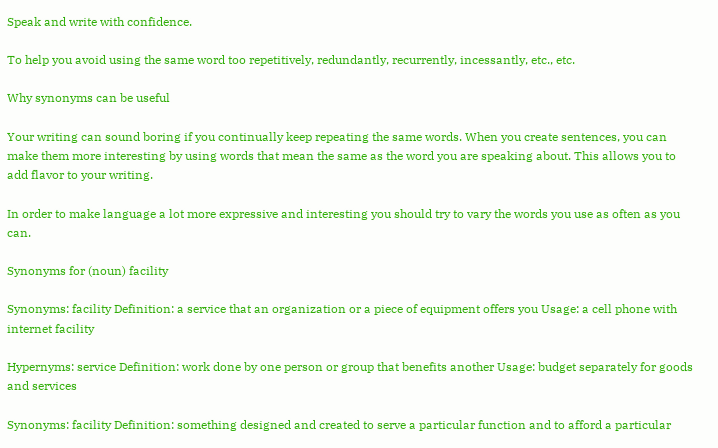Speak and write with confidence.

To help you avoid using the same word too repetitively, redundantly, recurrently, incessantly, etc., etc.

Why synonyms can be useful

Your writing can sound boring if you continually keep repeating the same words. When you create sentences, you can make them more interesting by using words that mean the same as the word you are speaking about. This allows you to add flavor to your writing.

In order to make language a lot more expressive and interesting you should try to vary the words you use as often as you can.

Synonyms for (noun) facility

Synonyms: facility Definition: a service that an organization or a piece of equipment offers you Usage: a cell phone with internet facility

Hypernyms: service Definition: work done by one person or group that benefits another Usage: budget separately for goods and services

Synonyms: facility Definition: something designed and created to serve a particular function and to afford a particular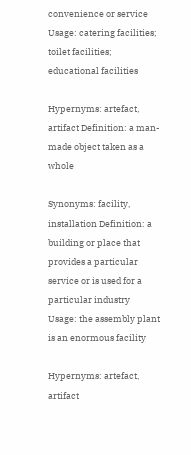convenience or service Usage: catering facilities; toilet facilities; educational facilities

Hypernyms: artefact, artifact Definition: a man-made object taken as a whole

Synonyms: facility, installation Definition: a building or place that provides a particular service or is used for a particular industry Usage: the assembly plant is an enormous facility

Hypernyms: artefact, artifact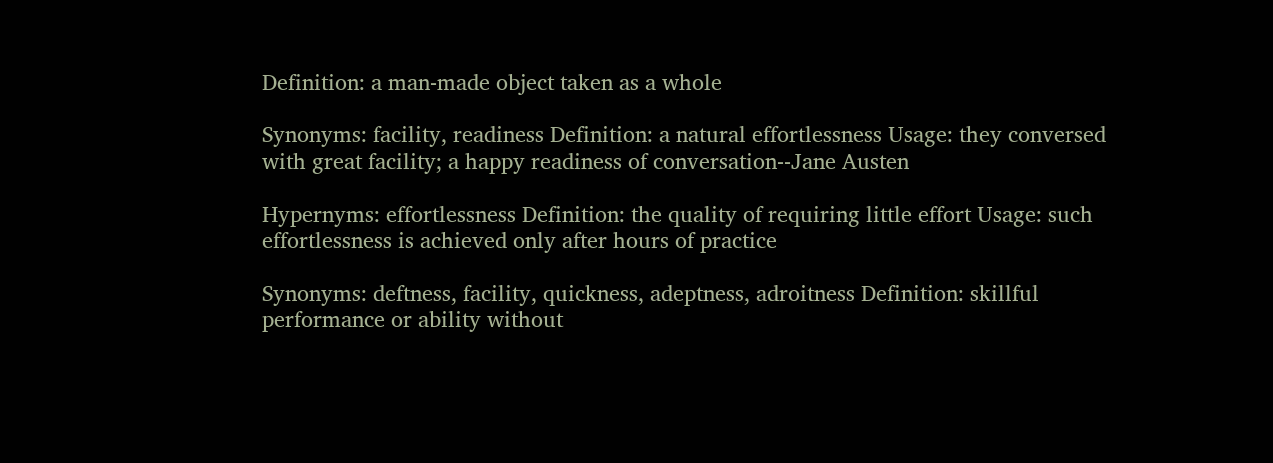Definition: a man-made object taken as a whole

Synonyms: facility, readiness Definition: a natural effortlessness Usage: they conversed with great facility; a happy readiness of conversation--Jane Austen

Hypernyms: effortlessness Definition: the quality of requiring little effort Usage: such effortlessness is achieved only after hours of practice

Synonyms: deftness, facility, quickness, adeptness, adroitness Definition: skillful performance or ability without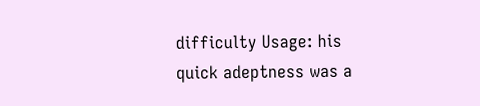difficulty Usage: his quick adeptness was a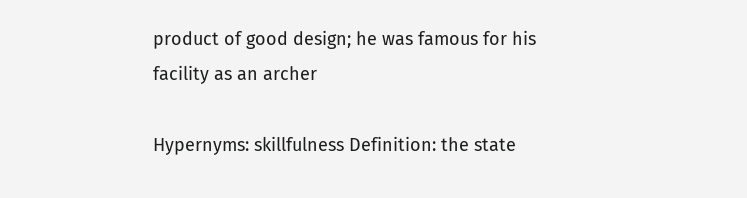product of good design; he was famous for his facility as an archer

Hypernyms: skillfulness Definition: the state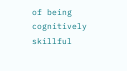of being cognitively skillful